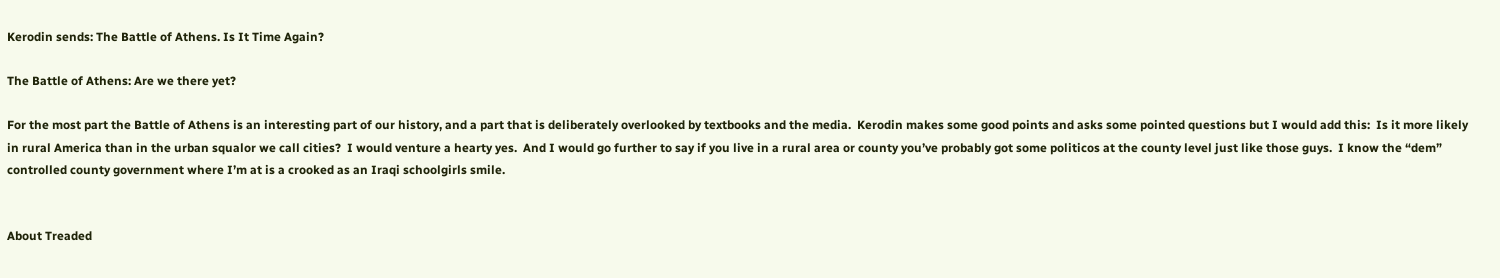Kerodin sends: The Battle of Athens. Is It Time Again?

The Battle of Athens: Are we there yet?

For the most part the Battle of Athens is an interesting part of our history, and a part that is deliberately overlooked by textbooks and the media.  Kerodin makes some good points and asks some pointed questions but I would add this:  Is it more likely in rural America than in the urban squalor we call cities?  I would venture a hearty yes.  And I would go further to say if you live in a rural area or county you’ve probably got some politicos at the county level just like those guys.  I know the “dem” controlled county government where I’m at is a crooked as an Iraqi schoolgirls smile.


About Treaded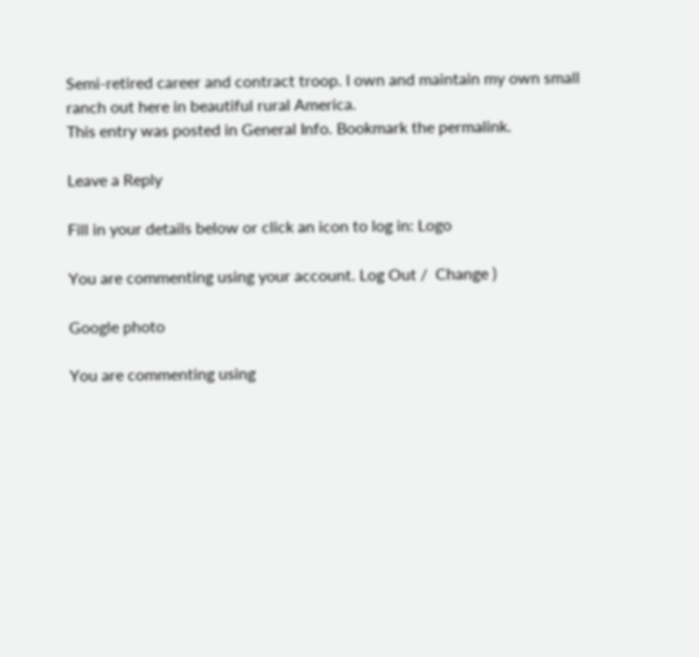Semi-retired career and contract troop. I own and maintain my own small ranch out here in beautiful rural America.
This entry was posted in General Info. Bookmark the permalink.

Leave a Reply

Fill in your details below or click an icon to log in: Logo

You are commenting using your account. Log Out /  Change )

Google photo

You are commenting using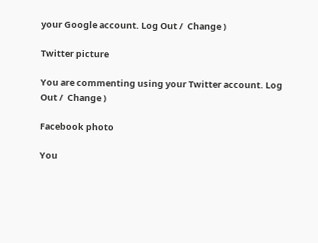your Google account. Log Out /  Change )

Twitter picture

You are commenting using your Twitter account. Log Out /  Change )

Facebook photo

You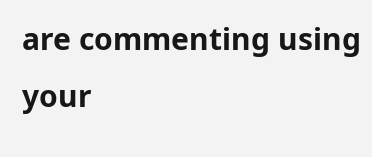are commenting using your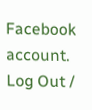Facebook account. Log Out /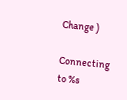Change )

Connecting to %s